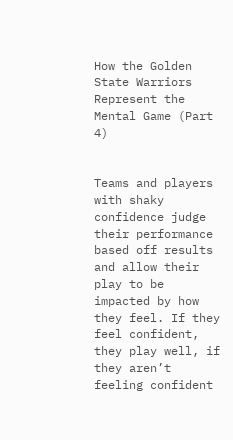How the Golden State Warriors Represent the Mental Game (Part 4)


Teams and players with shaky confidence judge their performance based off results and allow their play to be impacted by how they feel. If they feel confident, they play well, if they aren’t feeling confident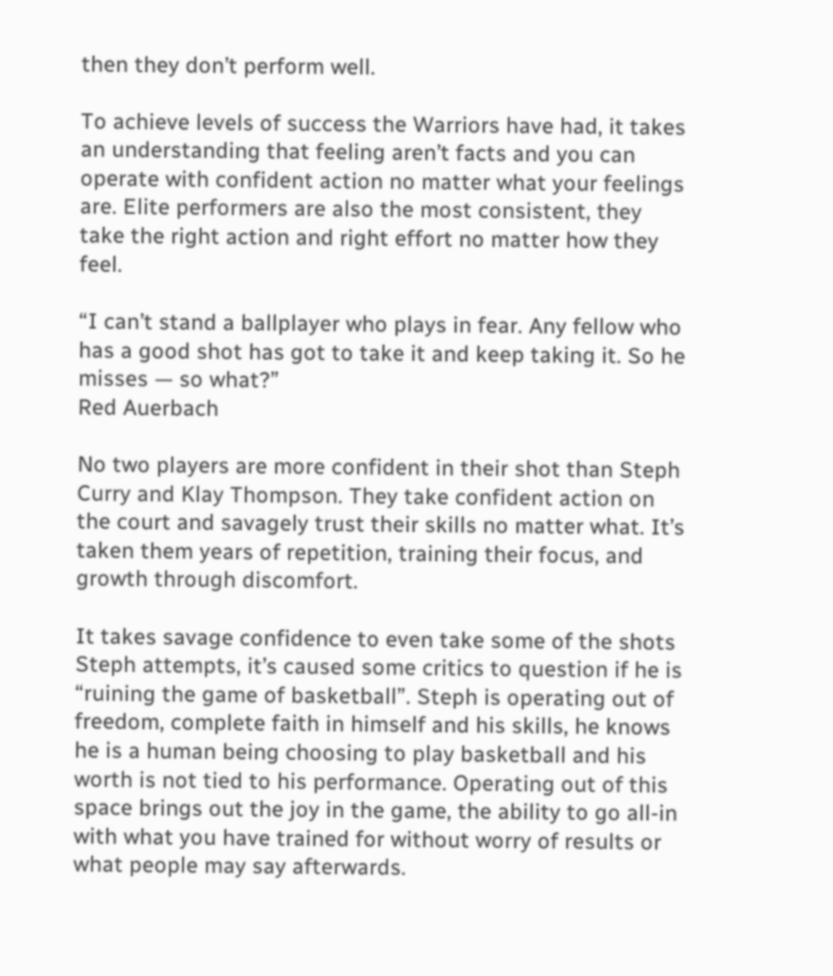then they don’t perform well.

To achieve levels of success the Warriors have had, it takes an understanding that feeling aren’t facts and you can operate with confident action no matter what your feelings are. Elite performers are also the most consistent, they take the right action and right effort no matter how they feel.

“I can’t stand a ballplayer who plays in fear. Any fellow who has a good shot has got to take it and keep taking it. So he misses — so what?”
Red Auerbach

No two players are more confident in their shot than Steph Curry and Klay Thompson. They take confident action on the court and savagely trust their skills no matter what. It’s taken them years of repetition, training their focus, and growth through discomfort.

It takes savage confidence to even take some of the shots Steph attempts, it’s caused some critics to question if he is “ruining the game of basketball”. Steph is operating out of freedom, complete faith in himself and his skills, he knows he is a human being choosing to play basketball and his worth is not tied to his performance. Operating out of this space brings out the joy in the game, the ability to go all-in with what you have trained for without worry of results or what people may say afterwards.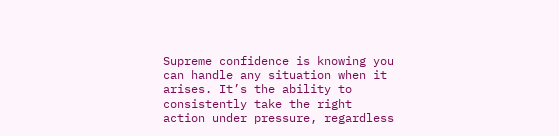Supreme confidence is knowing you can handle any situation when it arises. It’s the ability to consistently take the right action under pressure, regardless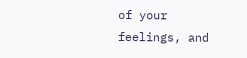of your feelings, and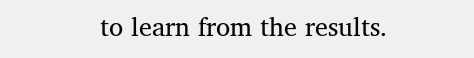to learn from the results.